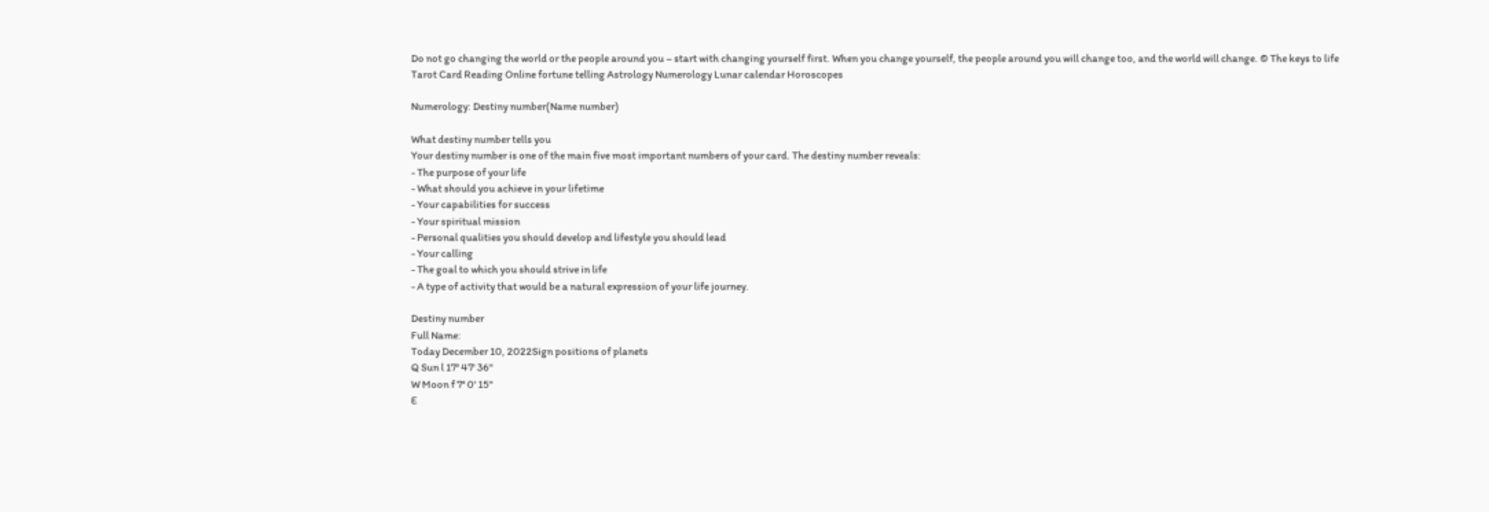Do not go changing the world or the people around you – start with changing yourself first. When you change yourself, the people around you will change too, and the world will change. © The keys to life
Tarot Card Reading Online fortune telling Astrology Numerology Lunar calendar Horoscopes

Numerology: Destiny number(Name number)

What destiny number tells you
Your destiny number is one of the main five most important numbers of your card. The destiny number reveals:
- The purpose of your life
- What should you achieve in your lifetime
- Your capabilities for success
- Your spiritual mission
- Personal qualities you should develop and lifestyle you should lead
- Your calling
- The goal to which you should strive in life
- A type of activity that would be a natural expression of your life journey.

Destiny number
Full Name:
Today December 10, 2022Sign positions of planets
Q Sun l 17° 47' 36"
W Moon f 7° 0' 15"
E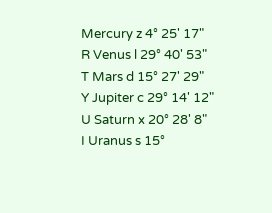Mercury z 4° 25' 17"
R Venus l 29° 40' 53"
T Mars d 15° 27' 29"
Y Jupiter c 29° 14' 12"
U Saturn x 20° 28' 8"
I Uranus s 15°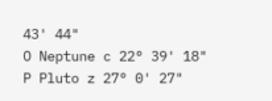43' 44"
O Neptune c 22° 39' 18"
P Pluto z 27° 0' 27"